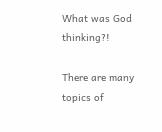What was God thinking?!

There are many topics of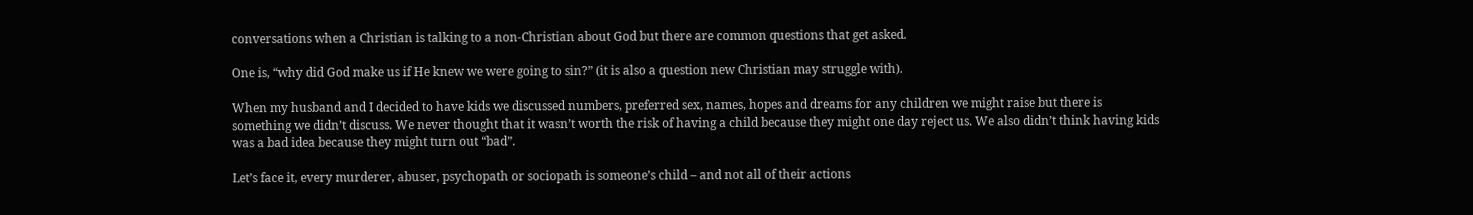conversations when a Christian is talking to a non-Christian about God but there are common questions that get asked.

One is, “why did God make us if He knew we were going to sin?” (it is also a question new Christian may struggle with).

When my husband and I decided to have kids we discussed numbers, preferred sex, names, hopes and dreams for any children we might raise but there is something we didn’t discuss. We never thought that it wasn’t worth the risk of having a child because they might one day reject us. We also didn’t think having kids was a bad idea because they might turn out “bad”.

Let’s face it, every murderer, abuser, psychopath or sociopath is someone’s child – and not all of their actions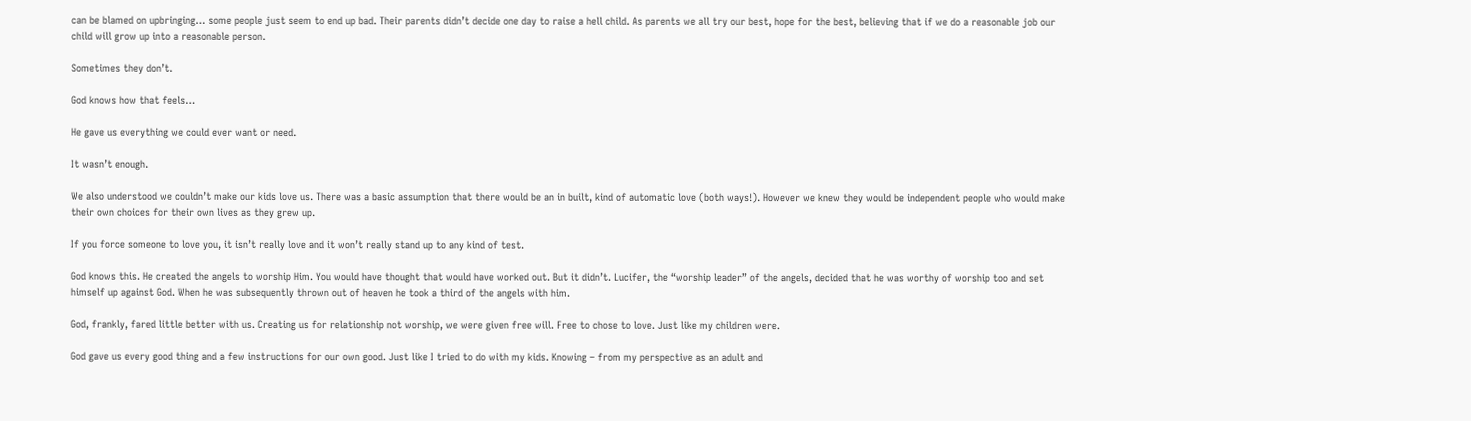can be blamed on upbringing… some people just seem to end up bad. Their parents didn’t decide one day to raise a hell child. As parents we all try our best, hope for the best, believing that if we do a reasonable job our child will grow up into a reasonable person.

Sometimes they don’t.

God knows how that feels…

He gave us everything we could ever want or need.

It wasn’t enough.

We also understood we couldn’t make our kids love us. There was a basic assumption that there would be an in built, kind of automatic love (both ways!). However we knew they would be independent people who would make their own choices for their own lives as they grew up.

If you force someone to love you, it isn’t really love and it won’t really stand up to any kind of test.

God knows this. He created the angels to worship Him. You would have thought that would have worked out. But it didn’t. Lucifer, the “worship leader” of the angels, decided that he was worthy of worship too and set himself up against God. When he was subsequently thrown out of heaven he took a third of the angels with him.

God, frankly, fared little better with us. Creating us for relationship not worship, we were given free will. Free to chose to love. Just like my children were.

God gave us every good thing and a few instructions for our own good. Just like I tried to do with my kids. Knowing – from my perspective as an adult and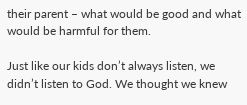their parent – what would be good and what would be harmful for them.

Just like our kids don’t always listen, we didn’t listen to God. We thought we knew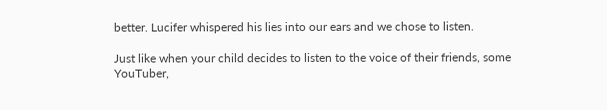better. Lucifer whispered his lies into our ears and we chose to listen.

Just like when your child decides to listen to the voice of their friends, some YouTuber,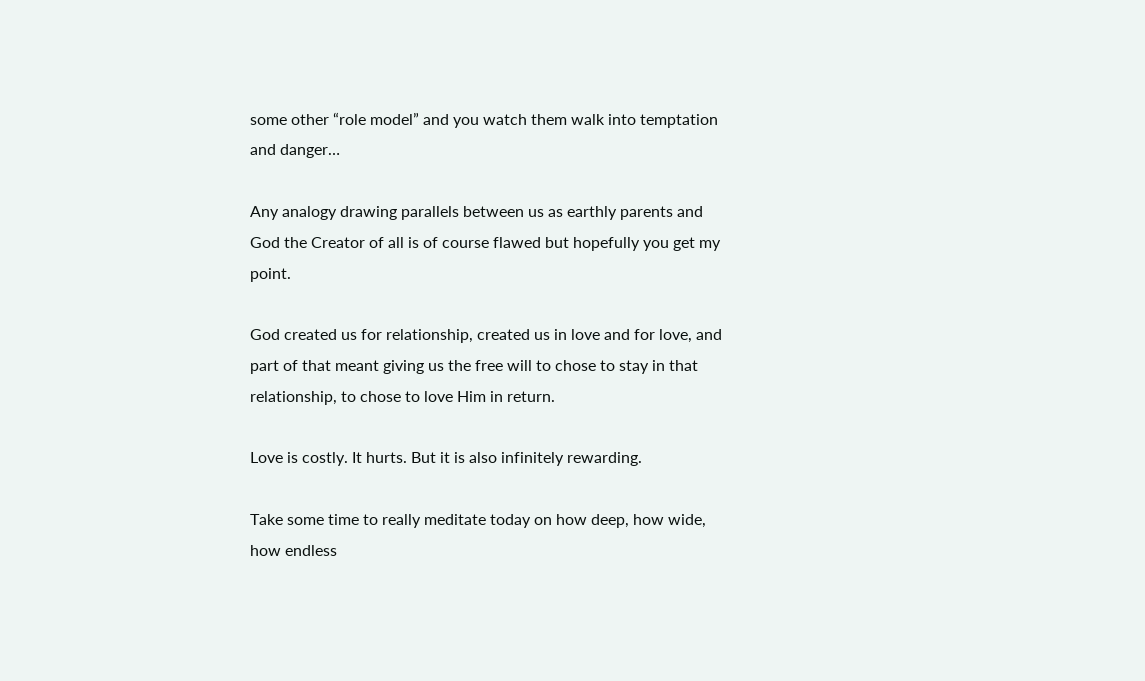some other “role model” and you watch them walk into temptation and danger…

Any analogy drawing parallels between us as earthly parents and God the Creator of all is of course flawed but hopefully you get my point.

God created us for relationship, created us in love and for love, and part of that meant giving us the free will to chose to stay in that relationship, to chose to love Him in return.

Love is costly. It hurts. But it is also infinitely rewarding.

Take some time to really meditate today on how deep, how wide, how endless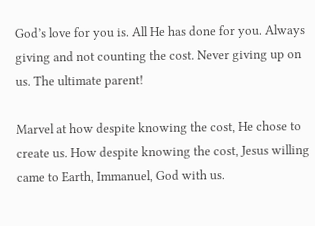God’s love for you is. All He has done for you. Always giving and not counting the cost. Never giving up on us. The ultimate parent!

Marvel at how despite knowing the cost, He chose to create us. How despite knowing the cost, Jesus willing came to Earth, Immanuel, God with us.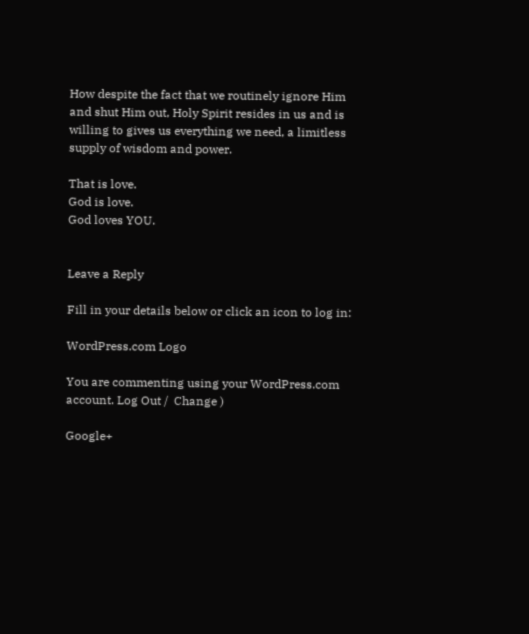How despite the fact that we routinely ignore Him and shut Him out, Holy Spirit resides in us and is willing to gives us everything we need, a limitless supply of wisdom and power.

That is love.
God is love.
God loves YOU.


Leave a Reply

Fill in your details below or click an icon to log in:

WordPress.com Logo

You are commenting using your WordPress.com account. Log Out /  Change )

Google+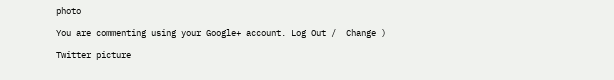photo

You are commenting using your Google+ account. Log Out /  Change )

Twitter picture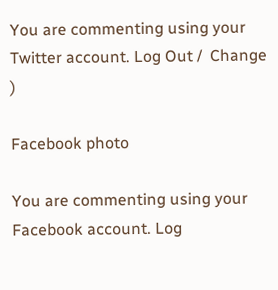You are commenting using your Twitter account. Log Out /  Change )

Facebook photo

You are commenting using your Facebook account. Log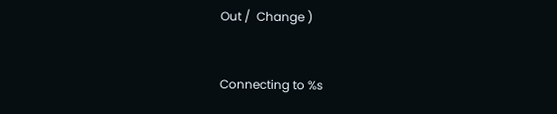Out /  Change )


Connecting to %s